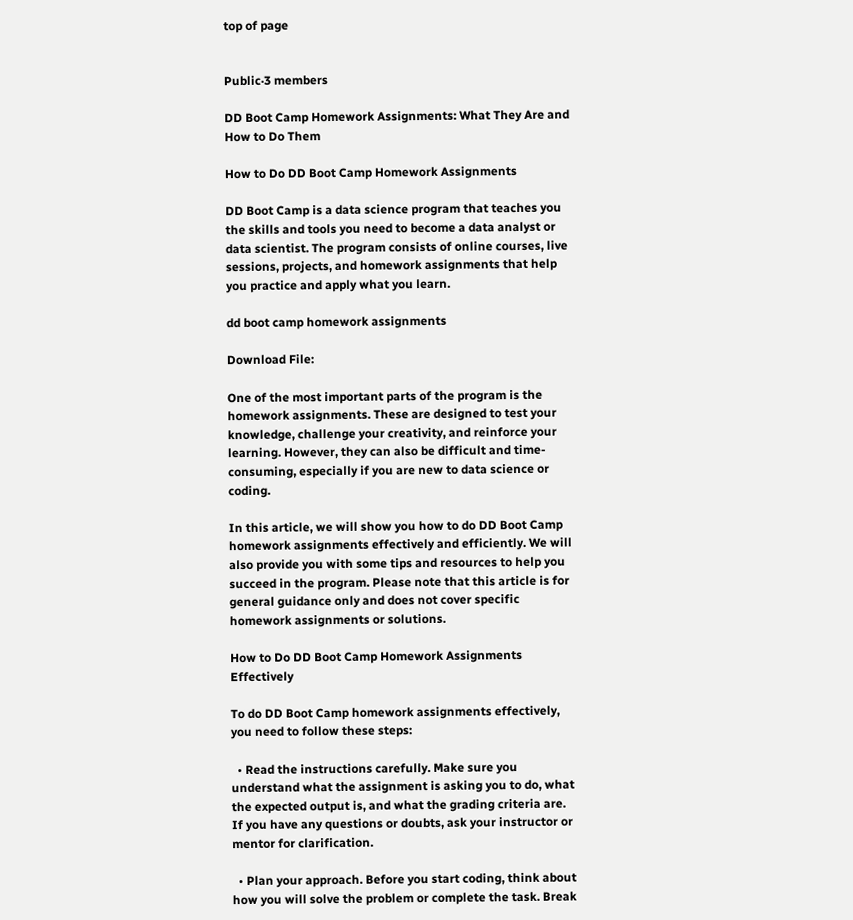top of page


Public·3 members

DD Boot Camp Homework Assignments: What They Are and How to Do Them

How to Do DD Boot Camp Homework Assignments

DD Boot Camp is a data science program that teaches you the skills and tools you need to become a data analyst or data scientist. The program consists of online courses, live sessions, projects, and homework assignments that help you practice and apply what you learn.

dd boot camp homework assignments

Download File:

One of the most important parts of the program is the homework assignments. These are designed to test your knowledge, challenge your creativity, and reinforce your learning. However, they can also be difficult and time-consuming, especially if you are new to data science or coding.

In this article, we will show you how to do DD Boot Camp homework assignments effectively and efficiently. We will also provide you with some tips and resources to help you succeed in the program. Please note that this article is for general guidance only and does not cover specific homework assignments or solutions.

How to Do DD Boot Camp Homework Assignments Effectively

To do DD Boot Camp homework assignments effectively, you need to follow these steps:

  • Read the instructions carefully. Make sure you understand what the assignment is asking you to do, what the expected output is, and what the grading criteria are. If you have any questions or doubts, ask your instructor or mentor for clarification.

  • Plan your approach. Before you start coding, think about how you will solve the problem or complete the task. Break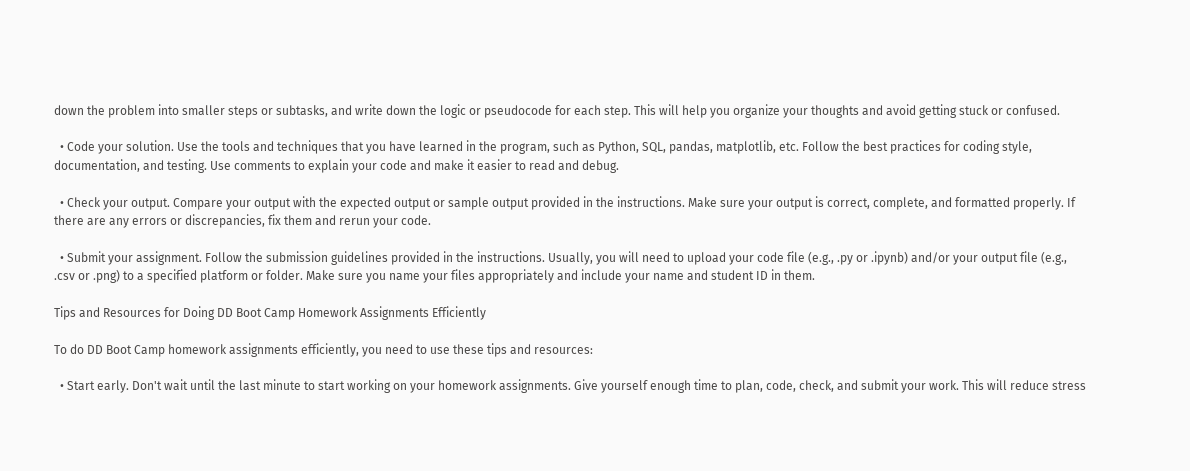down the problem into smaller steps or subtasks, and write down the logic or pseudocode for each step. This will help you organize your thoughts and avoid getting stuck or confused.

  • Code your solution. Use the tools and techniques that you have learned in the program, such as Python, SQL, pandas, matplotlib, etc. Follow the best practices for coding style, documentation, and testing. Use comments to explain your code and make it easier to read and debug.

  • Check your output. Compare your output with the expected output or sample output provided in the instructions. Make sure your output is correct, complete, and formatted properly. If there are any errors or discrepancies, fix them and rerun your code.

  • Submit your assignment. Follow the submission guidelines provided in the instructions. Usually, you will need to upload your code file (e.g., .py or .ipynb) and/or your output file (e.g., .csv or .png) to a specified platform or folder. Make sure you name your files appropriately and include your name and student ID in them.

Tips and Resources for Doing DD Boot Camp Homework Assignments Efficiently

To do DD Boot Camp homework assignments efficiently, you need to use these tips and resources:

  • Start early. Don't wait until the last minute to start working on your homework assignments. Give yourself enough time to plan, code, check, and submit your work. This will reduce stress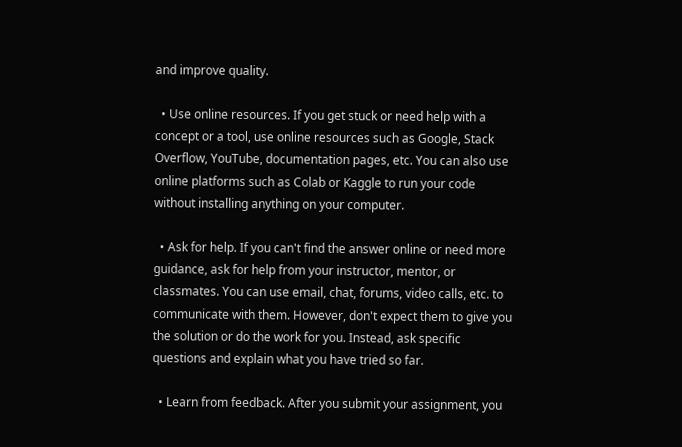and improve quality.

  • Use online resources. If you get stuck or need help with a concept or a tool, use online resources such as Google, Stack Overflow, YouTube, documentation pages, etc. You can also use online platforms such as Colab or Kaggle to run your code without installing anything on your computer.

  • Ask for help. If you can't find the answer online or need more guidance, ask for help from your instructor, mentor, or classmates. You can use email, chat, forums, video calls, etc. to communicate with them. However, don't expect them to give you the solution or do the work for you. Instead, ask specific questions and explain what you have tried so far.

  • Learn from feedback. After you submit your assignment, you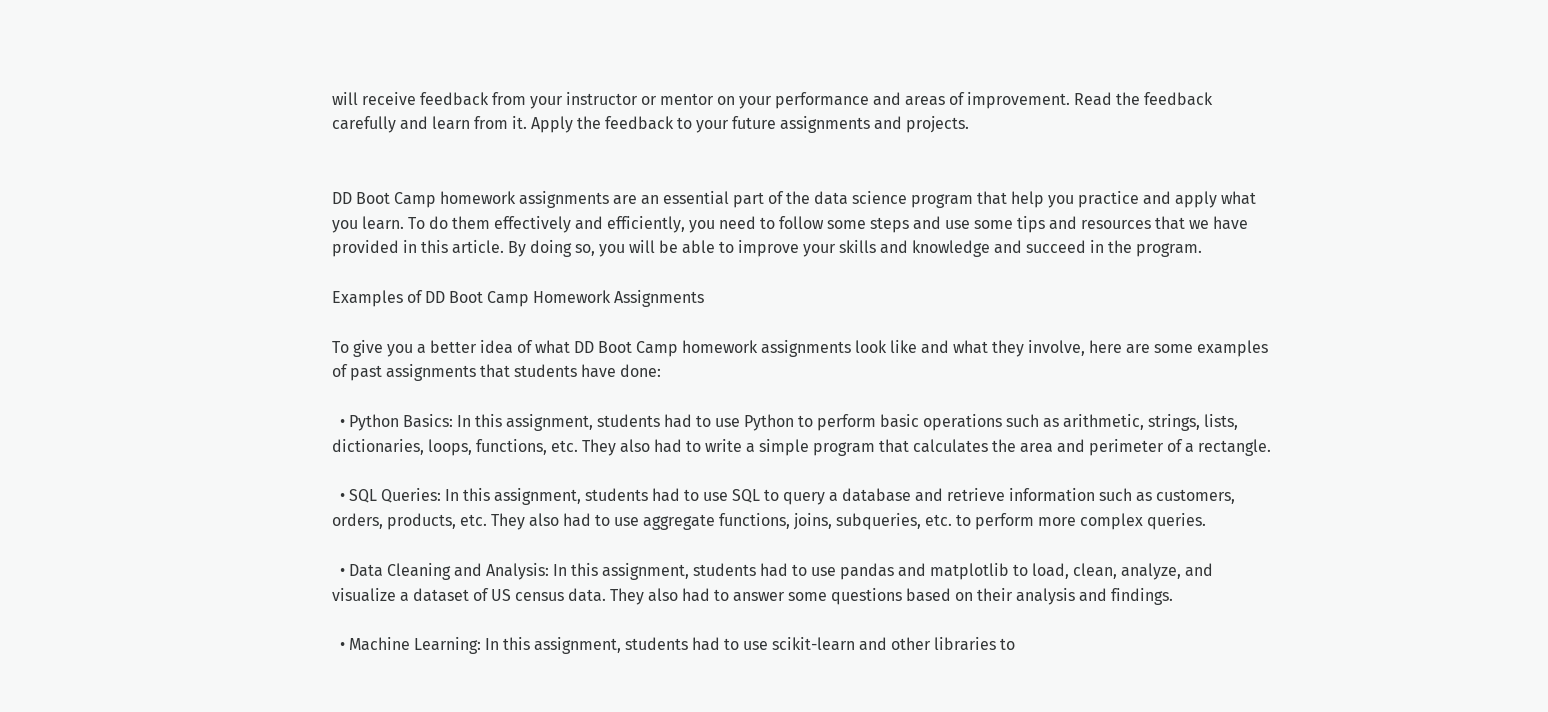will receive feedback from your instructor or mentor on your performance and areas of improvement. Read the feedback carefully and learn from it. Apply the feedback to your future assignments and projects.


DD Boot Camp homework assignments are an essential part of the data science program that help you practice and apply what you learn. To do them effectively and efficiently, you need to follow some steps and use some tips and resources that we have provided in this article. By doing so, you will be able to improve your skills and knowledge and succeed in the program.

Examples of DD Boot Camp Homework Assignments

To give you a better idea of what DD Boot Camp homework assignments look like and what they involve, here are some examples of past assignments that students have done:

  • Python Basics: In this assignment, students had to use Python to perform basic operations such as arithmetic, strings, lists, dictionaries, loops, functions, etc. They also had to write a simple program that calculates the area and perimeter of a rectangle.

  • SQL Queries: In this assignment, students had to use SQL to query a database and retrieve information such as customers, orders, products, etc. They also had to use aggregate functions, joins, subqueries, etc. to perform more complex queries.

  • Data Cleaning and Analysis: In this assignment, students had to use pandas and matplotlib to load, clean, analyze, and visualize a dataset of US census data. They also had to answer some questions based on their analysis and findings.

  • Machine Learning: In this assignment, students had to use scikit-learn and other libraries to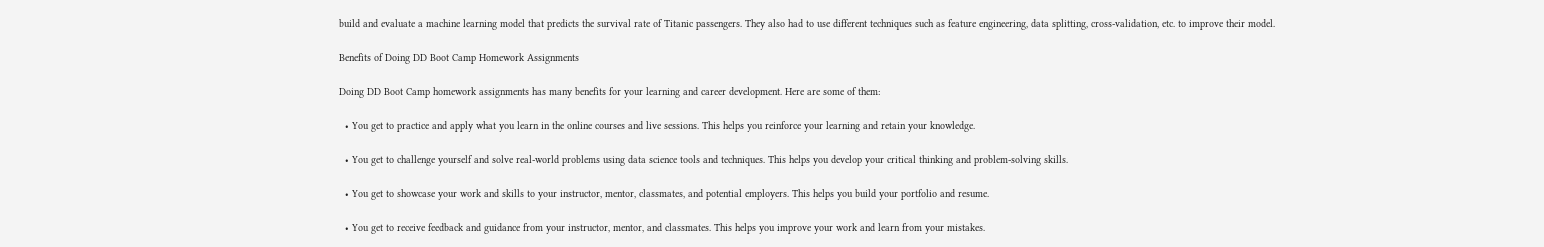build and evaluate a machine learning model that predicts the survival rate of Titanic passengers. They also had to use different techniques such as feature engineering, data splitting, cross-validation, etc. to improve their model.

Benefits of Doing DD Boot Camp Homework Assignments

Doing DD Boot Camp homework assignments has many benefits for your learning and career development. Here are some of them:

  • You get to practice and apply what you learn in the online courses and live sessions. This helps you reinforce your learning and retain your knowledge.

  • You get to challenge yourself and solve real-world problems using data science tools and techniques. This helps you develop your critical thinking and problem-solving skills.

  • You get to showcase your work and skills to your instructor, mentor, classmates, and potential employers. This helps you build your portfolio and resume.

  • You get to receive feedback and guidance from your instructor, mentor, and classmates. This helps you improve your work and learn from your mistakes.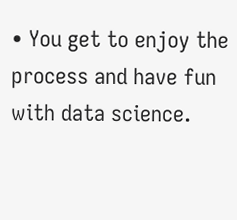• You get to enjoy the process and have fun with data science.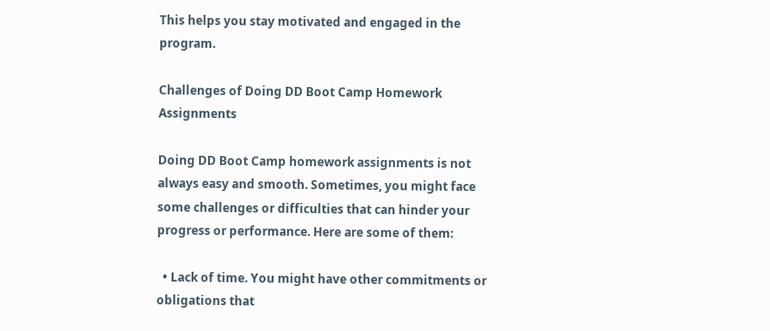This helps you stay motivated and engaged in the program.

Challenges of Doing DD Boot Camp Homework Assignments

Doing DD Boot Camp homework assignments is not always easy and smooth. Sometimes, you might face some challenges or difficulties that can hinder your progress or performance. Here are some of them:

  • Lack of time. You might have other commitments or obligations that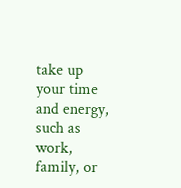take up your time and energy, such as work, family, or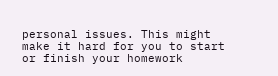personal issues. This might make it hard for you to start or finish your homework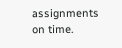assignments on time.